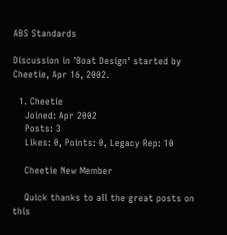ABS Standards

Discussion in 'Boat Design' started by Cheetie, Apr 16, 2002.

  1. Cheetie
    Joined: Apr 2002
    Posts: 3
    Likes: 0, Points: 0, Legacy Rep: 10

    Cheetie New Member

    Quick thanks to all the great posts on this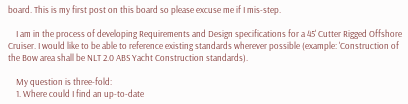board. This is my first post on this board so please excuse me if I mis-step.

    I am in the process of developing Requirements and Design specifications for a 45' Cutter Rigged Offshore Cruiser. I would like to be able to reference existing standards wherever possible (example: 'Construction of the Bow area shall be NLT 2.0 ABS Yacht Construction standards).

    My question is three-fold:
    1. Where could I find an up-to-date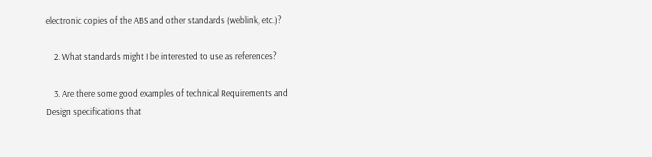electronic copies of the ABS and other standards (weblink, etc.)?

    2. What standards might I be interested to use as references?

    3. Are there some good examples of technical Requirements and Design specifications that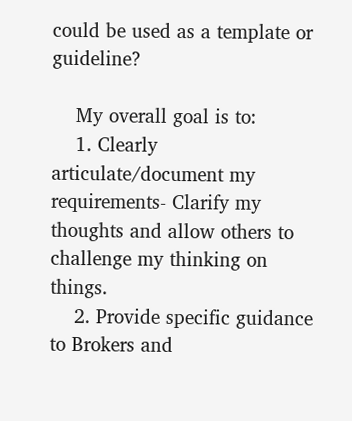could be used as a template or guideline?

    My overall goal is to:
    1. Clearly articulate/document my requirements- Clarify my thoughts and allow others to challenge my thinking on things.
    2. Provide specific guidance to Brokers and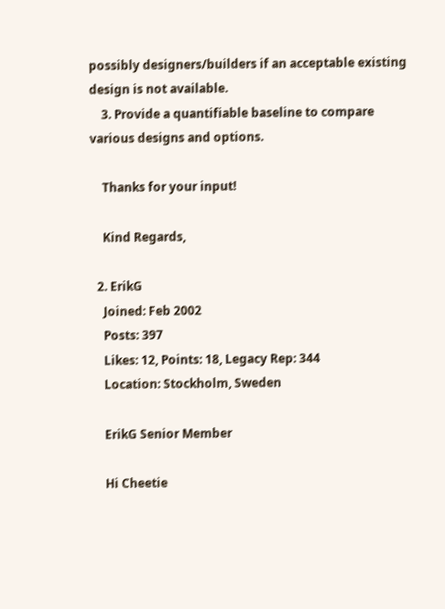possibly designers/builders if an acceptable existing design is not available.
    3. Provide a quantifiable baseline to compare various designs and options.

    Thanks for your input!

    Kind Regards,

  2. ErikG
    Joined: Feb 2002
    Posts: 397
    Likes: 12, Points: 18, Legacy Rep: 344
    Location: Stockholm, Sweden

    ErikG Senior Member

    Hi Cheetie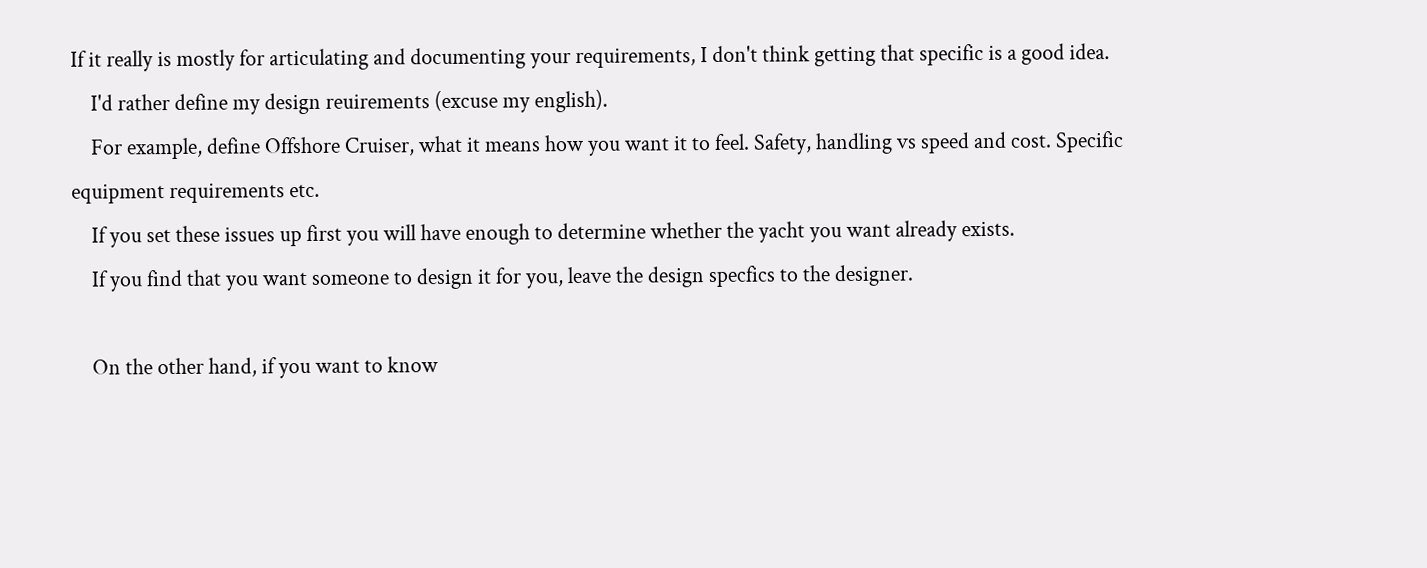If it really is mostly for articulating and documenting your requirements, I don't think getting that specific is a good idea.
    I'd rather define my design reuirements (excuse my english).
    For example, define Offshore Cruiser, what it means how you want it to feel. Safety, handling vs speed and cost. Specific equipment requirements etc.
    If you set these issues up first you will have enough to determine whether the yacht you want already exists.
    If you find that you want someone to design it for you, leave the design specfics to the designer.

    On the other hand, if you want to know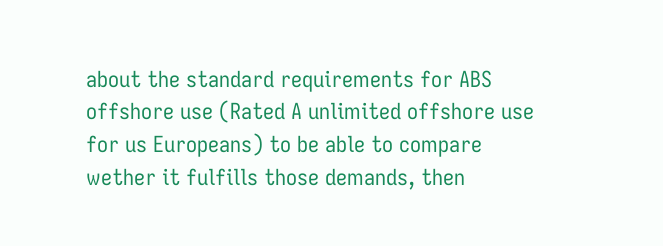about the standard requirements for ABS offshore use (Rated A unlimited offshore use for us Europeans) to be able to compare wether it fulfills those demands, then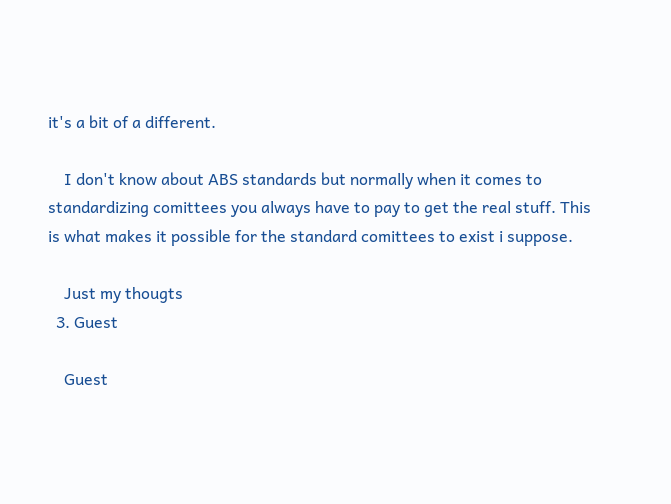it's a bit of a different.

    I don't know about ABS standards but normally when it comes to standardizing comittees you always have to pay to get the real stuff. This is what makes it possible for the standard comittees to exist i suppose.

    Just my thougts
  3. Guest

    Guest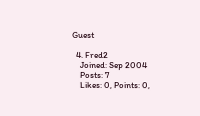Guest

  4. Fred2
    Joined: Sep 2004
    Posts: 7
    Likes: 0, Points: 0,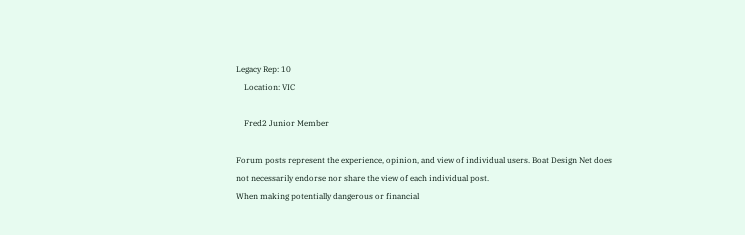Legacy Rep: 10
    Location: VIC

    Fred2 Junior Member

Forum posts represent the experience, opinion, and view of individual users. Boat Design Net does not necessarily endorse nor share the view of each individual post.
When making potentially dangerous or financial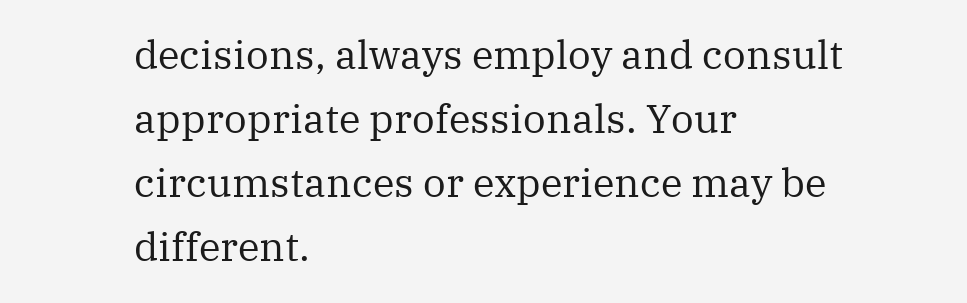decisions, always employ and consult appropriate professionals. Your circumstances or experience may be different.